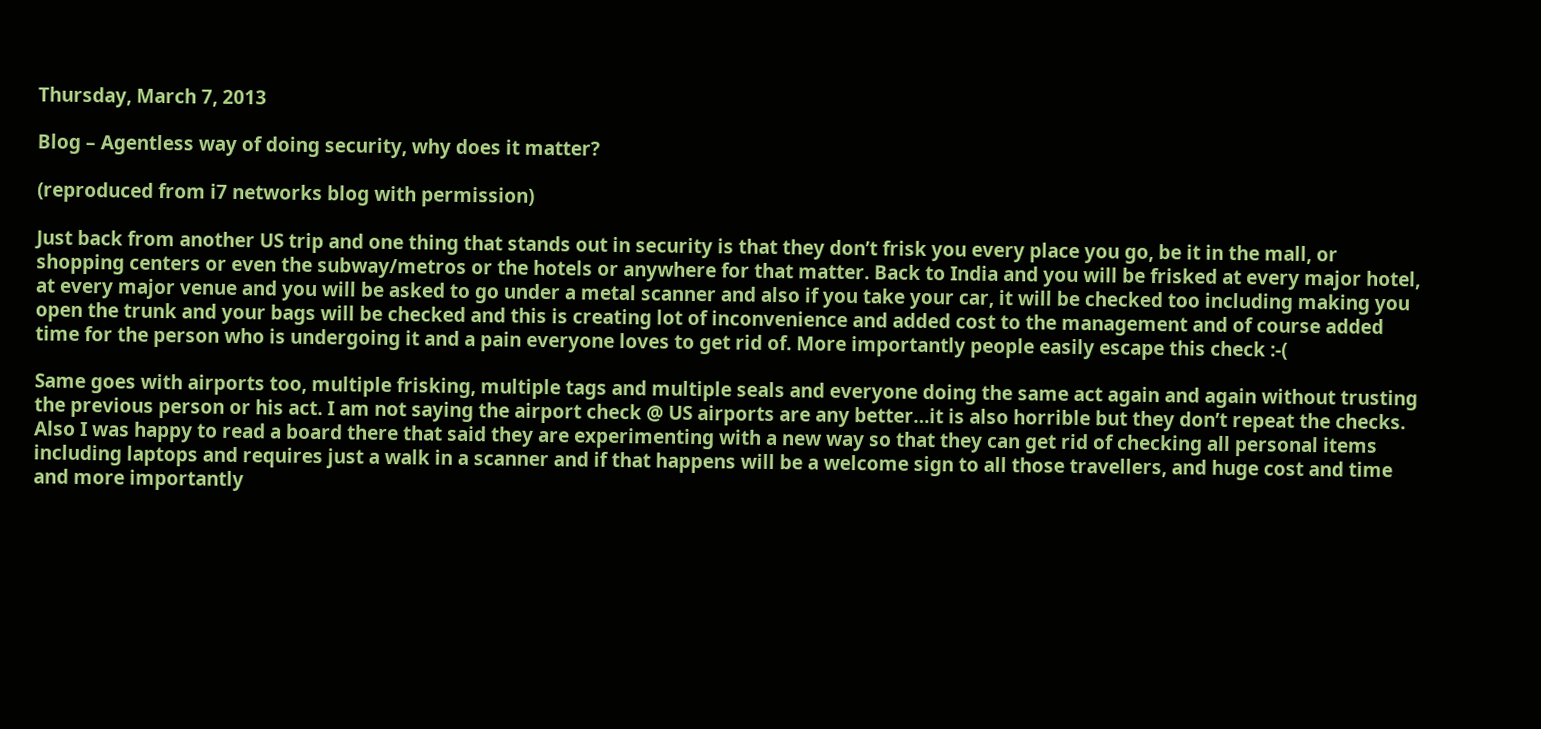Thursday, March 7, 2013

Blog – Agentless way of doing security, why does it matter?

(reproduced from i7 networks blog with permission)

Just back from another US trip and one thing that stands out in security is that they don’t frisk you every place you go, be it in the mall, or shopping centers or even the subway/metros or the hotels or anywhere for that matter. Back to India and you will be frisked at every major hotel, at every major venue and you will be asked to go under a metal scanner and also if you take your car, it will be checked too including making you open the trunk and your bags will be checked and this is creating lot of inconvenience and added cost to the management and of course added time for the person who is undergoing it and a pain everyone loves to get rid of. More importantly people easily escape this check :-(

Same goes with airports too, multiple frisking, multiple tags and multiple seals and everyone doing the same act again and again without trusting the previous person or his act. I am not saying the airport check @ US airports are any better…it is also horrible but they don’t repeat the checks. Also I was happy to read a board there that said they are experimenting with a new way so that they can get rid of checking all personal items including laptops and requires just a walk in a scanner and if that happens will be a welcome sign to all those travellers, and huge cost and time and more importantly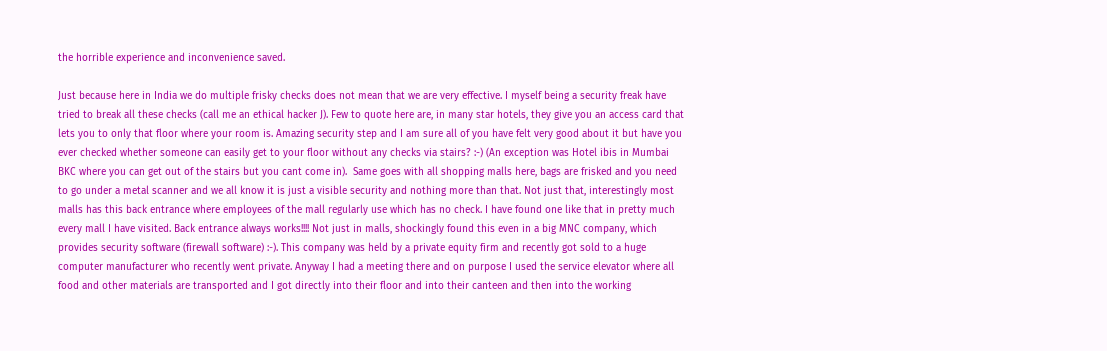the horrible experience and inconvenience saved.

Just because here in India we do multiple frisky checks does not mean that we are very effective. I myself being a security freak have tried to break all these checks (call me an ethical hacker J). Few to quote here are, in many star hotels, they give you an access card that lets you to only that floor where your room is. Amazing security step and I am sure all of you have felt very good about it but have you ever checked whether someone can easily get to your floor without any checks via stairs? :-) (An exception was Hotel ibis in Mumbai BKC where you can get out of the stairs but you cant come in).  Same goes with all shopping malls here, bags are frisked and you need to go under a metal scanner and we all know it is just a visible security and nothing more than that. Not just that, interestingly most malls has this back entrance where employees of the mall regularly use which has no check. I have found one like that in pretty much every mall I have visited. Back entrance always works!!!! Not just in malls, shockingly found this even in a big MNC company, which provides security software (firewall software) :-). This company was held by a private equity firm and recently got sold to a huge computer manufacturer who recently went private. Anyway I had a meeting there and on purpose I used the service elevator where all food and other materials are transported and I got directly into their floor and into their canteen and then into the working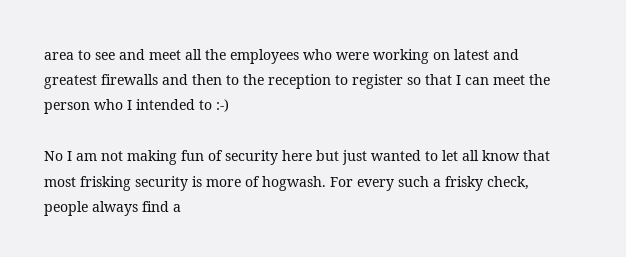area to see and meet all the employees who were working on latest and greatest firewalls and then to the reception to register so that I can meet the person who I intended to :-)

No I am not making fun of security here but just wanted to let all know that most frisking security is more of hogwash. For every such a frisky check, people always find a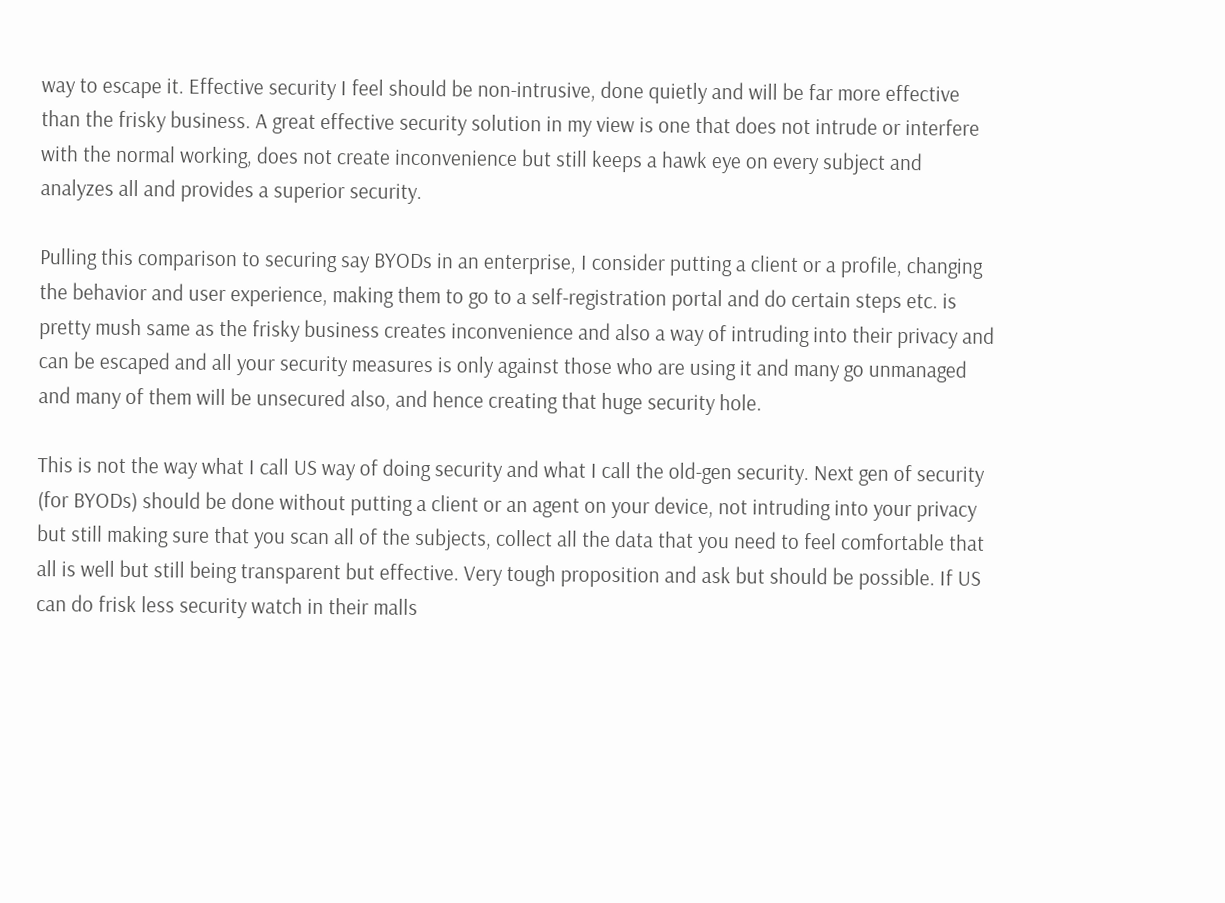way to escape it. Effective security I feel should be non-intrusive, done quietly and will be far more effective than the frisky business. A great effective security solution in my view is one that does not intrude or interfere with the normal working, does not create inconvenience but still keeps a hawk eye on every subject and analyzes all and provides a superior security.

Pulling this comparison to securing say BYODs in an enterprise, I consider putting a client or a profile, changing the behavior and user experience, making them to go to a self-registration portal and do certain steps etc. is pretty mush same as the frisky business creates inconvenience and also a way of intruding into their privacy and can be escaped and all your security measures is only against those who are using it and many go unmanaged and many of them will be unsecured also, and hence creating that huge security hole.

This is not the way what I call US way of doing security and what I call the old-gen security. Next gen of security (for BYODs) should be done without putting a client or an agent on your device, not intruding into your privacy but still making sure that you scan all of the subjects, collect all the data that you need to feel comfortable that all is well but still being transparent but effective. Very tough proposition and ask but should be possible. If US can do frisk less security watch in their malls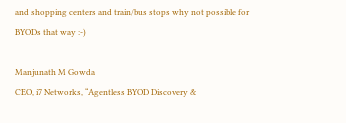and shopping centers and train/bus stops why not possible for BYODs that way :-)

Manjunath M Gowda
CEO, i7 Networks, “Agentless BYOD Discovery &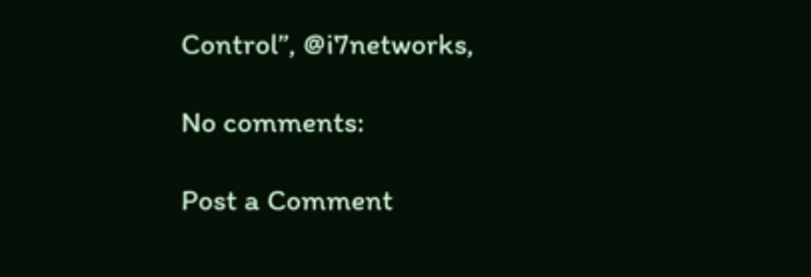Control”, @i7networks,

No comments:

Post a Comment